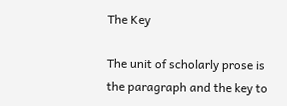The Key

The unit of scholarly prose is the paragraph and the key to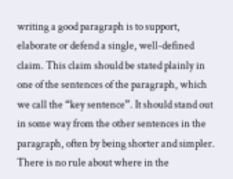writing a good paragraph is to support, elaborate or defend a single, well-defined claim. This claim should be stated plainly in one of the sentences of the paragraph, which we call the “key sentence”. It should stand out in some way from the other sentences in the paragraph, often by being shorter and simpler. There is no rule about where in the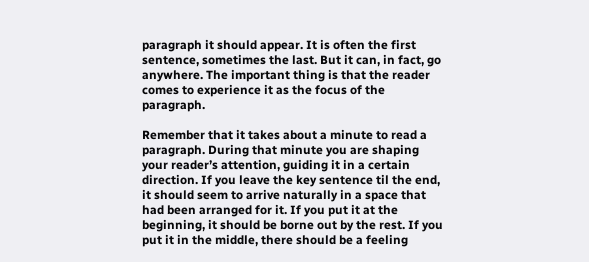paragraph it should appear. It is often the first sentence, sometimes the last. But it can, in fact, go anywhere. The important thing is that the reader comes to experience it as the focus of the paragraph.

Remember that it takes about a minute to read a paragraph. During that minute you are shaping your reader’s attention, guiding it in a certain direction. If you leave the key sentence til the end, it should seem to arrive naturally in a space that had been arranged for it. If you put it at the beginning, it should be borne out by the rest. If you put it in the middle, there should be a feeling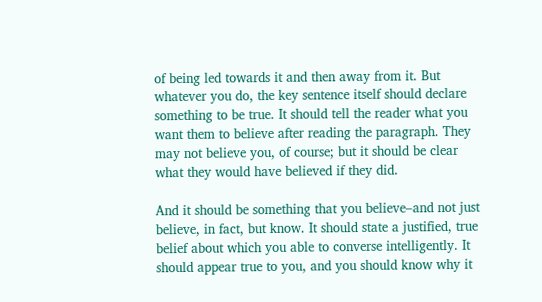of being led towards it and then away from it. But whatever you do, the key sentence itself should declare something to be true. It should tell the reader what you want them to believe after reading the paragraph. They may not believe you, of course; but it should be clear what they would have believed if they did.

And it should be something that you believe–and not just believe, in fact, but know. It should state a justified, true belief about which you able to converse intelligently. It should appear true to you, and you should know why it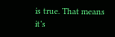is true. That means it’s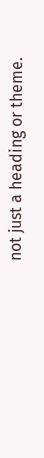not just a heading or theme.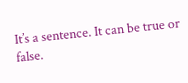It’s a sentence. It can be true or false.